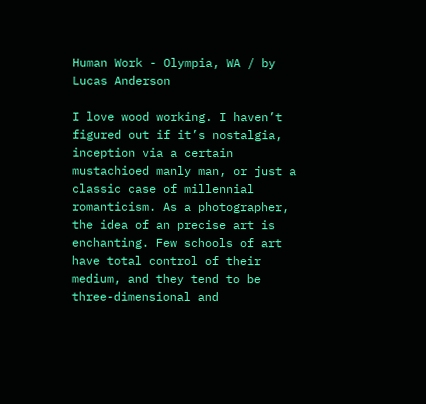Human Work - Olympia, WA / by Lucas Anderson

I love wood working. I haven’t figured out if it’s nostalgia, inception via a certain mustachioed manly man, or just a classic case of millennial romanticism. As a photographer, the idea of an precise art is enchanting. Few schools of art have total control of their medium, and they tend to be three-dimensional and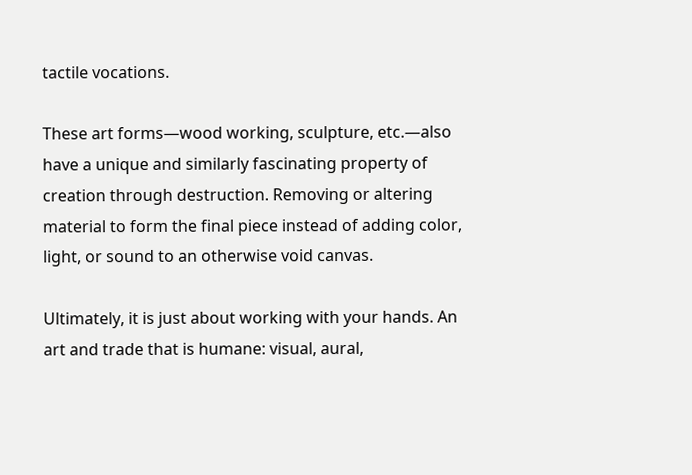tactile vocations.

These art forms—wood working, sculpture, etc.—also have a unique and similarly fascinating property of creation through destruction. Removing or altering material to form the final piece instead of adding color, light, or sound to an otherwise void canvas.

Ultimately, it is just about working with your hands. An art and trade that is humane: visual, aural,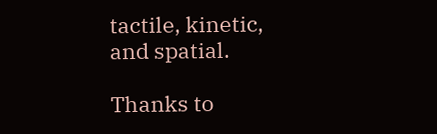tactile, kinetic, and spatial.

Thanks to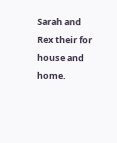Sarah and Rex their for house and home.